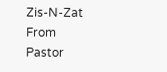Zis-N-Zat From Pastor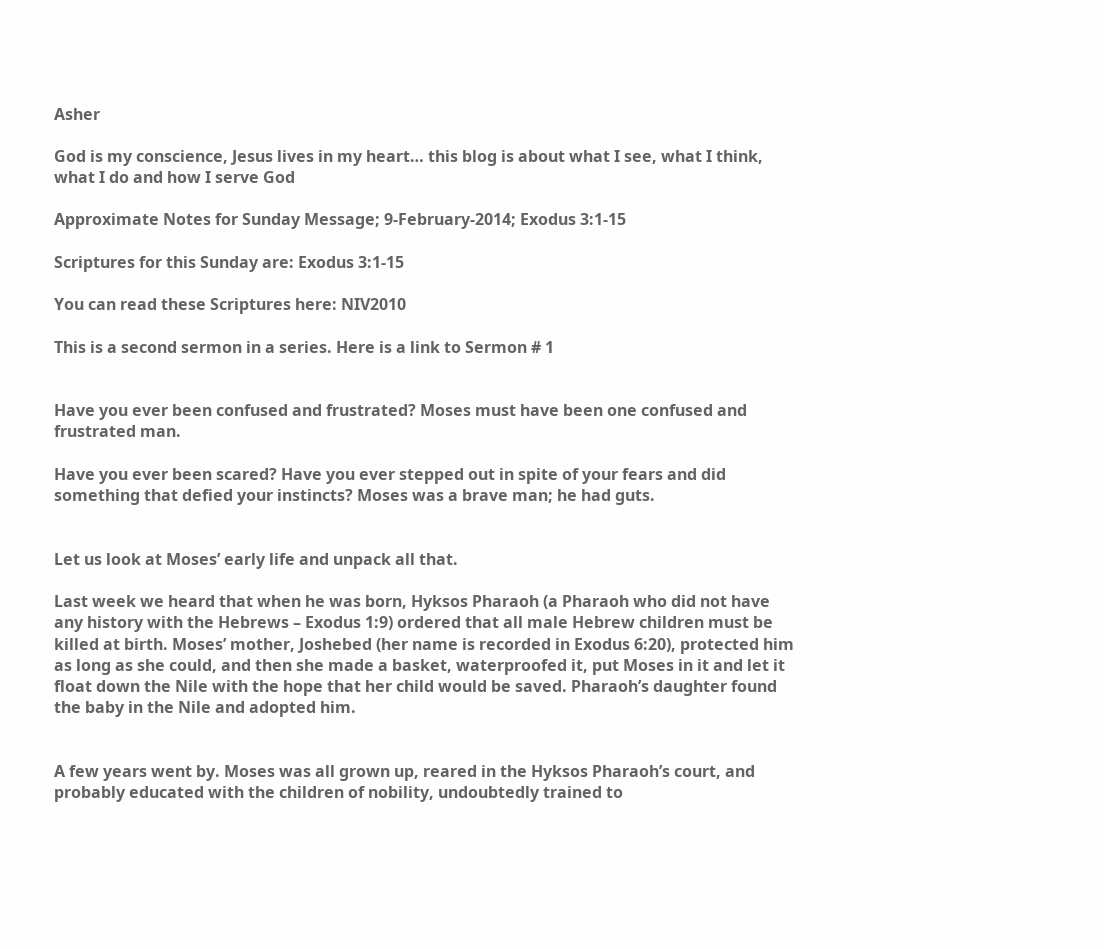Asher

God is my conscience, Jesus lives in my heart… this blog is about what I see, what I think, what I do and how I serve God

Approximate Notes for Sunday Message; 9-February-2014; Exodus 3:1-15

Scriptures for this Sunday are: Exodus 3:1-15

You can read these Scriptures here: NIV2010

This is a second sermon in a series. Here is a link to Sermon # 1


Have you ever been confused and frustrated? Moses must have been one confused and frustrated man.

Have you ever been scared? Have you ever stepped out in spite of your fears and did something that defied your instincts? Moses was a brave man; he had guts.


Let us look at Moses’ early life and unpack all that.

Last week we heard that when he was born, Hyksos Pharaoh (a Pharaoh who did not have any history with the Hebrews – Exodus 1:9) ordered that all male Hebrew children must be killed at birth. Moses’ mother, Joshebed (her name is recorded in Exodus 6:20), protected him as long as she could, and then she made a basket, waterproofed it, put Moses in it and let it float down the Nile with the hope that her child would be saved. Pharaoh’s daughter found the baby in the Nile and adopted him.


A few years went by. Moses was all grown up, reared in the Hyksos Pharaoh’s court, and probably educated with the children of nobility, undoubtedly trained to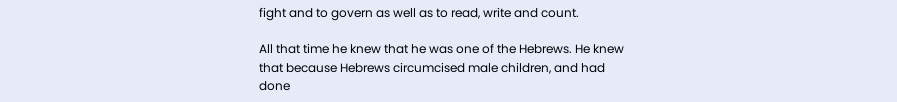fight and to govern as well as to read, write and count.

All that time he knew that he was one of the Hebrews. He knew that because Hebrews circumcised male children, and had done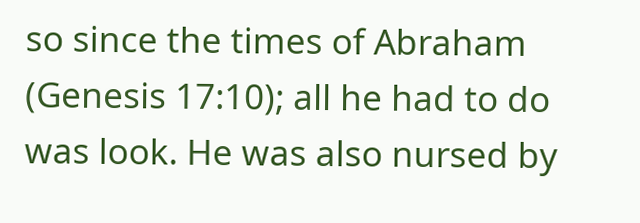so since the times of Abraham (Genesis 17:10); all he had to do was look. He was also nursed by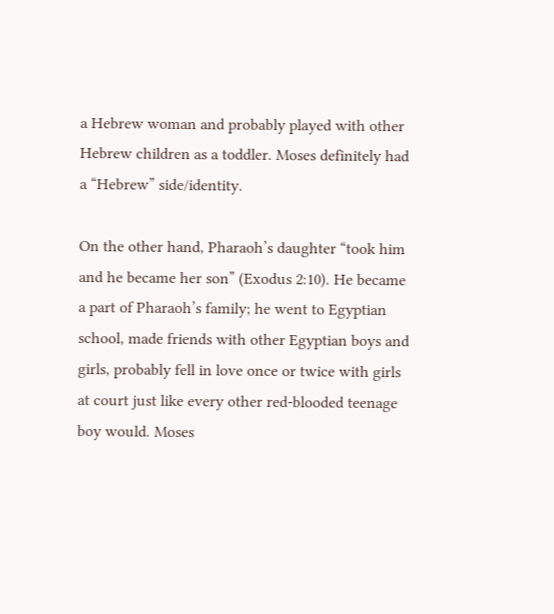a Hebrew woman and probably played with other Hebrew children as a toddler. Moses definitely had a “Hebrew” side/identity.

On the other hand, Pharaoh’s daughter “took him and he became her son” (Exodus 2:10). He became a part of Pharaoh’s family; he went to Egyptian school, made friends with other Egyptian boys and girls, probably fell in love once or twice with girls at court just like every other red-blooded teenage boy would. Moses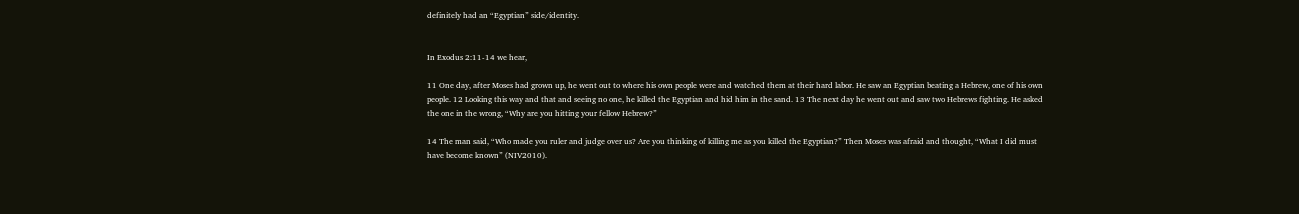definitely had an “Egyptian” side/identity.


In Exodus 2:11-14 we hear,

11 One day, after Moses had grown up, he went out to where his own people were and watched them at their hard labor. He saw an Egyptian beating a Hebrew, one of his own people. 12 Looking this way and that and seeing no one, he killed the Egyptian and hid him in the sand. 13 The next day he went out and saw two Hebrews fighting. He asked the one in the wrong, “Why are you hitting your fellow Hebrew?”

14 The man said, “Who made you ruler and judge over us? Are you thinking of killing me as you killed the Egyptian?” Then Moses was afraid and thought, “What I did must have become known” (NIV2010).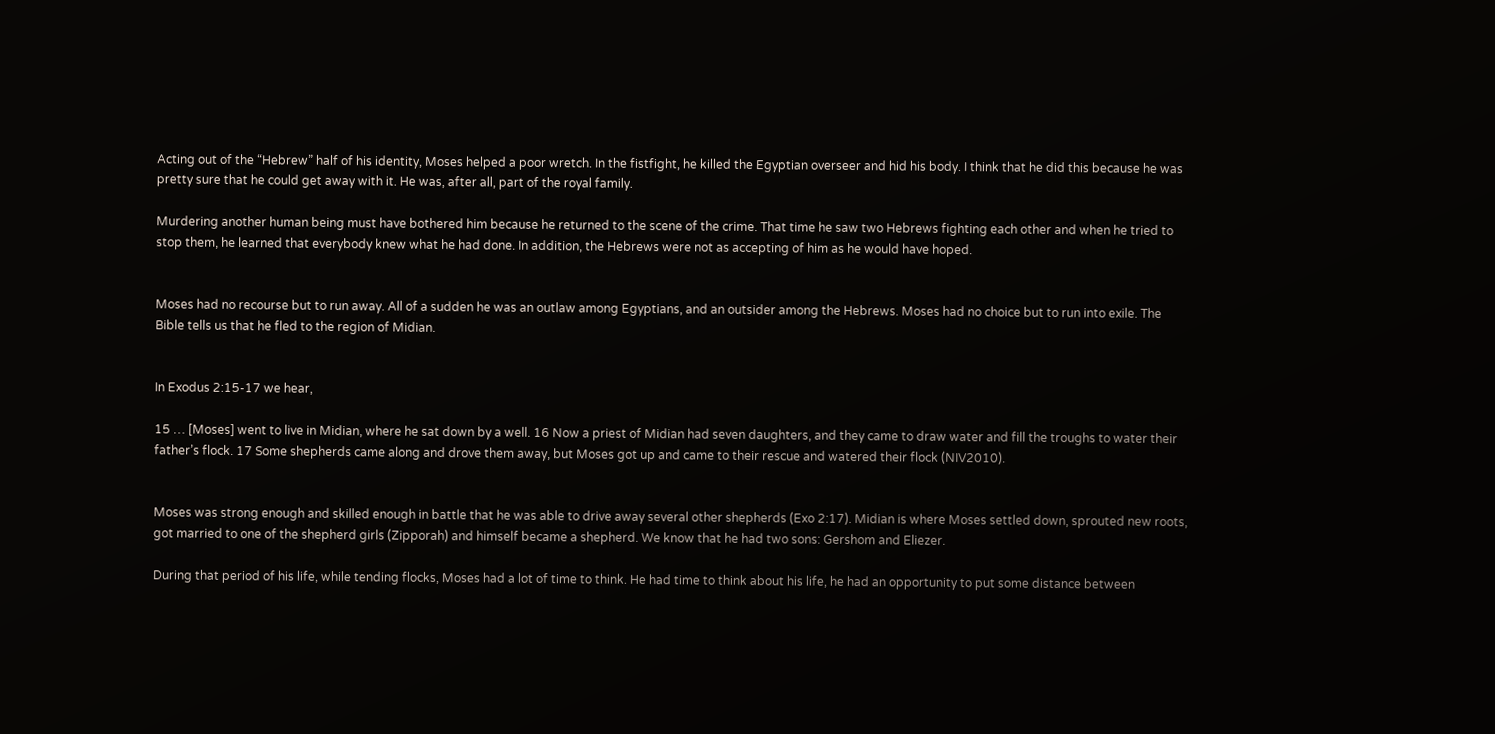Acting out of the “Hebrew” half of his identity, Moses helped a poor wretch. In the fistfight, he killed the Egyptian overseer and hid his body. I think that he did this because he was pretty sure that he could get away with it. He was, after all, part of the royal family.

Murdering another human being must have bothered him because he returned to the scene of the crime. That time he saw two Hebrews fighting each other and when he tried to stop them, he learned that everybody knew what he had done. In addition, the Hebrews were not as accepting of him as he would have hoped.


Moses had no recourse but to run away. All of a sudden he was an outlaw among Egyptians, and an outsider among the Hebrews. Moses had no choice but to run into exile. The Bible tells us that he fled to the region of Midian.


In Exodus 2:15-17 we hear,

15 … [Moses] went to live in Midian, where he sat down by a well. 16 Now a priest of Midian had seven daughters, and they came to draw water and fill the troughs to water their father’s flock. 17 Some shepherds came along and drove them away, but Moses got up and came to their rescue and watered their flock (NIV2010).


Moses was strong enough and skilled enough in battle that he was able to drive away several other shepherds (Exo 2:17). Midian is where Moses settled down, sprouted new roots, got married to one of the shepherd girls (Zipporah) and himself became a shepherd. We know that he had two sons: Gershom and Eliezer.

During that period of his life, while tending flocks, Moses had a lot of time to think. He had time to think about his life, he had an opportunity to put some distance between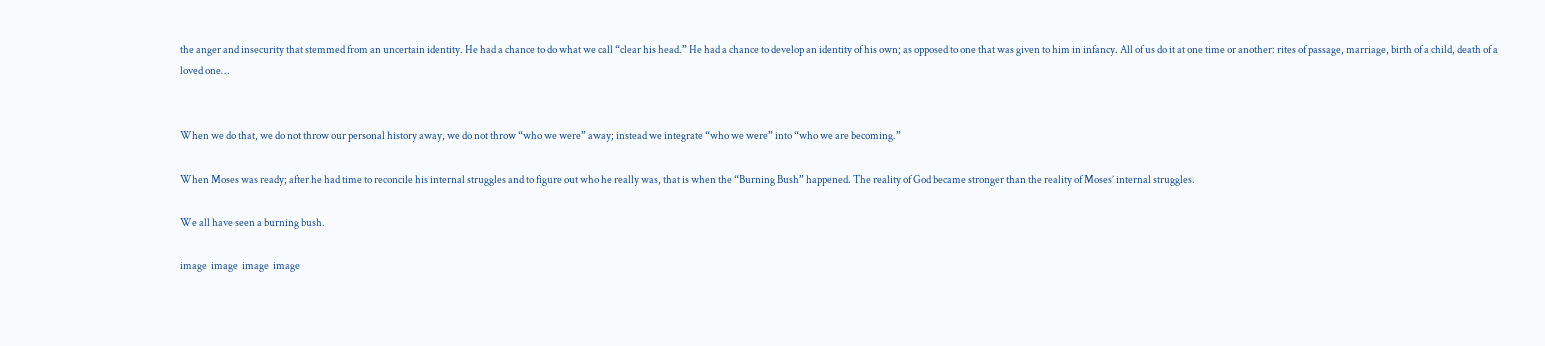the anger and insecurity that stemmed from an uncertain identity. He had a chance to do what we call “clear his head.” He had a chance to develop an identity of his own; as opposed to one that was given to him in infancy. All of us do it at one time or another: rites of passage, marriage, birth of a child, death of a loved one…


When we do that, we do not throw our personal history away, we do not throw “who we were” away; instead we integrate “who we were” into “who we are becoming.”

When Moses was ready; after he had time to reconcile his internal struggles and to figure out who he really was, that is when the “Burning Bush” happened. The reality of God became stronger than the reality of Moses’ internal struggles.

We all have seen a burning bush.

image  image  image  image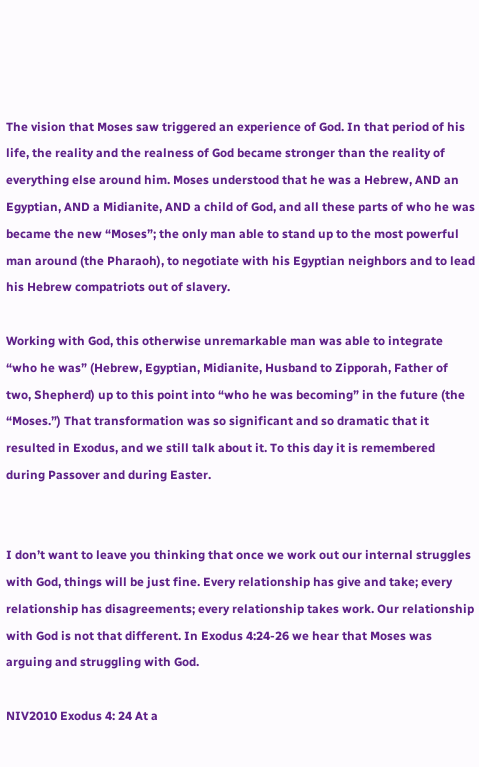The vision that Moses saw triggered an experience of God. In that period of his life, the reality and the realness of God became stronger than the reality of everything else around him. Moses understood that he was a Hebrew, AND an Egyptian, AND a Midianite, AND a child of God, and all these parts of who he was became the new “Moses”; the only man able to stand up to the most powerful man around (the Pharaoh), to negotiate with his Egyptian neighbors and to lead his Hebrew compatriots out of slavery.

Working with God, this otherwise unremarkable man was able to integrate “who he was” (Hebrew, Egyptian, Midianite, Husband to Zipporah, Father of two, Shepherd) up to this point into “who he was becoming” in the future (the “Moses.”) That transformation was so significant and so dramatic that it resulted in Exodus, and we still talk about it. To this day it is remembered during Passover and during Easter.


I don’t want to leave you thinking that once we work out our internal struggles with God, things will be just fine. Every relationship has give and take; every relationship has disagreements; every relationship takes work. Our relationship with God is not that different. In Exodus 4:24-26 we hear that Moses was arguing and struggling with God.

NIV2010 Exodus 4: 24 At a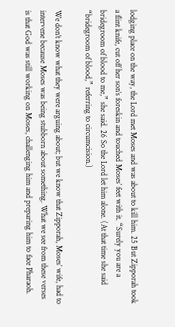lodging place on the way, the Lord met Moses and was about to kill him. 25 But Zipporah took a flint knife, cut off her son’s foreskin and touched Moses’ feet with it. “Surely you are a bridegroom of blood to me,” she said. 26 So the Lord let him alone. (At that time she said “bridegroom of blood,” referring to circumcision.)

We don’t know what they were arguing about; but we know that Zipporah, Moses’ wife, had to intervene because Moses was being stubborn about something. What we see from these verses is that God was still working on Moses, challenging him and preparing him to face Pharaoh.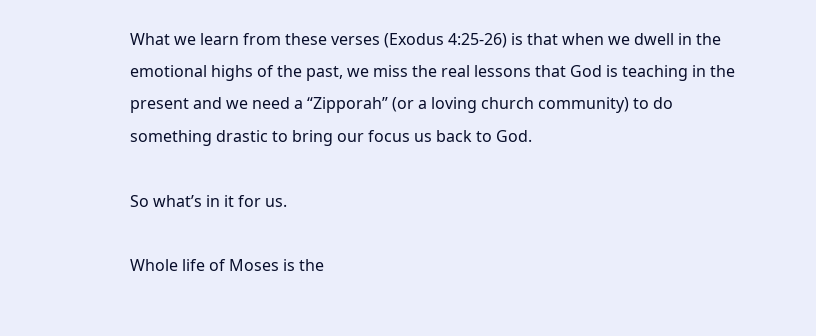What we learn from these verses (Exodus 4:25-26) is that when we dwell in the emotional highs of the past, we miss the real lessons that God is teaching in the present and we need a “Zipporah” (or a loving church community) to do something drastic to bring our focus us back to God.

So what’s in it for us.

Whole life of Moses is the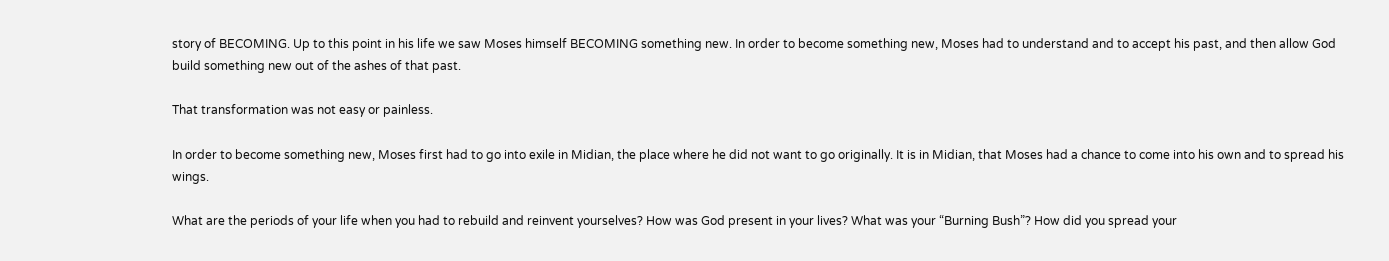story of BECOMING. Up to this point in his life we saw Moses himself BECOMING something new. In order to become something new, Moses had to understand and to accept his past, and then allow God build something new out of the ashes of that past.

That transformation was not easy or painless.

In order to become something new, Moses first had to go into exile in Midian, the place where he did not want to go originally. It is in Midian, that Moses had a chance to come into his own and to spread his wings.

What are the periods of your life when you had to rebuild and reinvent yourselves? How was God present in your lives? What was your “Burning Bush”? How did you spread your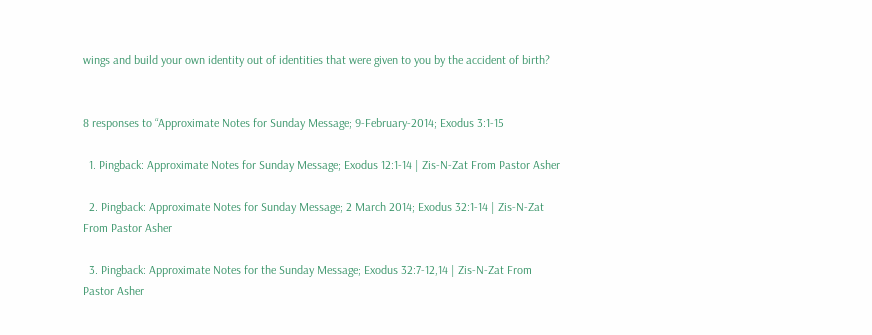wings and build your own identity out of identities that were given to you by the accident of birth?


8 responses to “Approximate Notes for Sunday Message; 9-February-2014; Exodus 3:1-15

  1. Pingback: Approximate Notes for Sunday Message; Exodus 12:1-14 | Zis-N-Zat From Pastor Asher

  2. Pingback: Approximate Notes for Sunday Message; 2 March 2014; Exodus 32:1-14 | Zis-N-Zat From Pastor Asher

  3. Pingback: Approximate Notes for the Sunday Message; Exodus 32:7-12,14 | Zis-N-Zat From Pastor Asher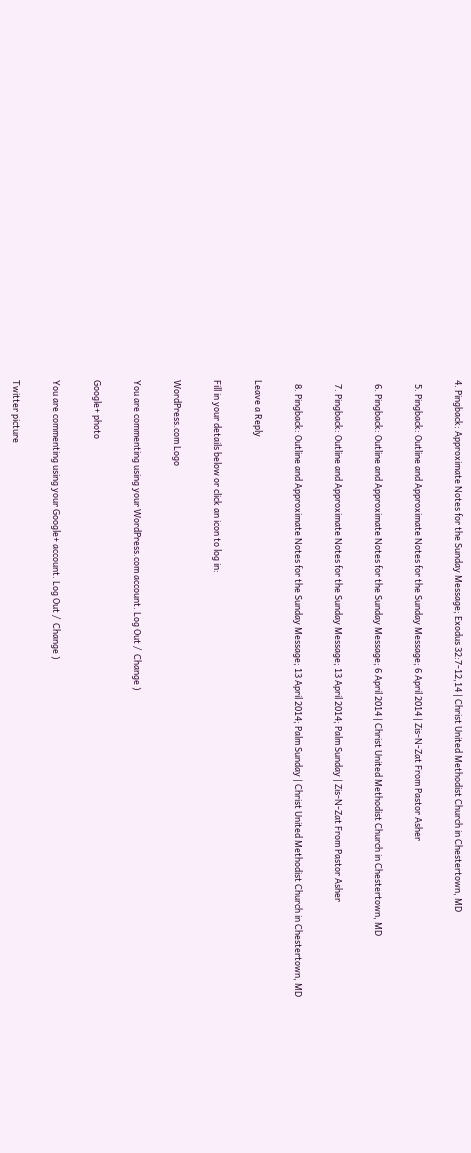4. Pingback: Approximate Notes for the Sunday Message; Exodus 32:7-12,14 | Christ United Methodist Church in Chestertown, MD

  5. Pingback: Outline and Approximate Notes for the Sunday Message; 6 April 2014 | Zis-N-Zat From Pastor Asher

  6. Pingback: Outline and Approximate Notes for the Sunday Message; 6 April 2014 | Christ United Methodist Church in Chestertown, MD

  7. Pingback: Outline and Approximate Notes for the Sunday Message; 13 April 2014; Palm Sunday | Zis-N-Zat From Pastor Asher

  8. Pingback: Outline and Approximate Notes for the Sunday Message; 13 April 2014; Palm Sunday | Christ United Methodist Church in Chestertown, MD

Leave a Reply

Fill in your details below or click an icon to log in:

WordPress.com Logo

You are commenting using your WordPress.com account. Log Out /  Change )

Google+ photo

You are commenting using your Google+ account. Log Out /  Change )

Twitter picture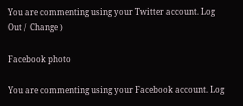You are commenting using your Twitter account. Log Out /  Change )

Facebook photo

You are commenting using your Facebook account. Log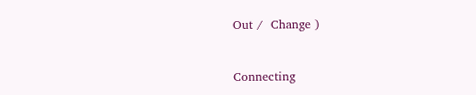Out /  Change )


Connecting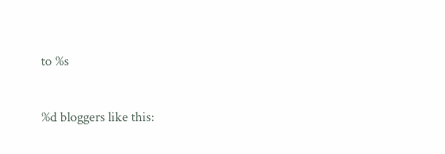to %s

%d bloggers like this: